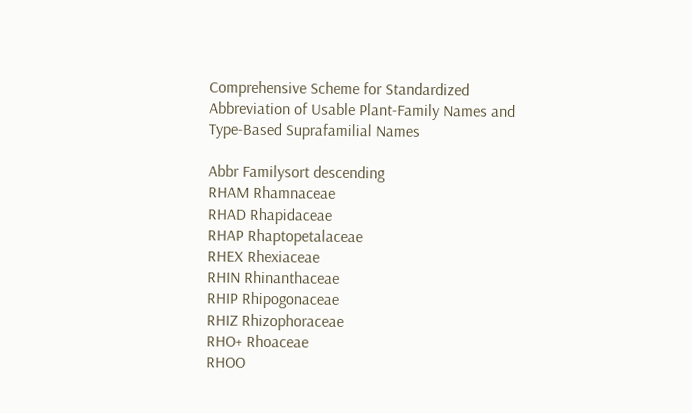Comprehensive Scheme for Standardized Abbreviation of Usable Plant-Family Names and Type-Based Suprafamilial Names

Abbr Familysort descending
RHAM Rhamnaceae
RHAD Rhapidaceae
RHAP Rhaptopetalaceae
RHEX Rhexiaceae
RHIN Rhinanthaceae
RHIP Rhipogonaceae
RHIZ Rhizophoraceae
RHO+ Rhoaceae
RHOO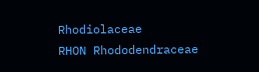Rhodiolaceae
RHON Rhododendraceae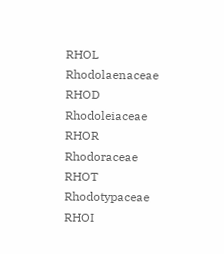RHOL Rhodolaenaceae
RHOD Rhodoleiaceae
RHOR Rhodoraceae
RHOT Rhodotypaceae
RHOI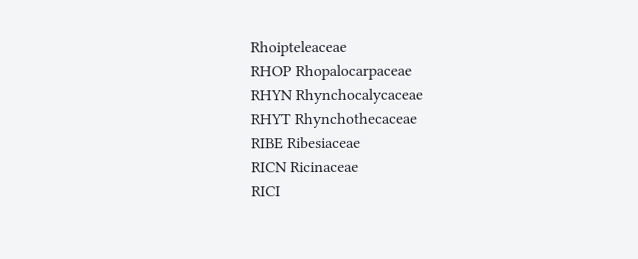Rhoipteleaceae
RHOP Rhopalocarpaceae
RHYN Rhynchocalycaceae
RHYT Rhynchothecaceae
RIBE Ribesiaceae
RICN Ricinaceae
RICI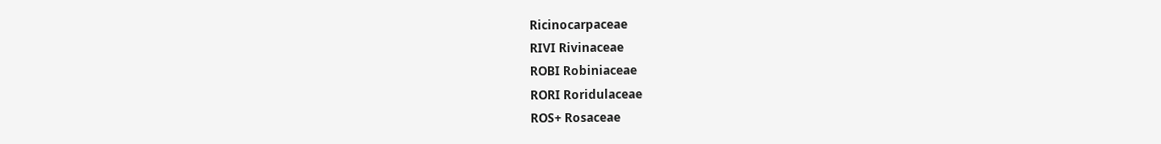Ricinocarpaceae
RIVI Rivinaceae
ROBI Robiniaceae
RORI Roridulaceae
ROS+ Rosaceae